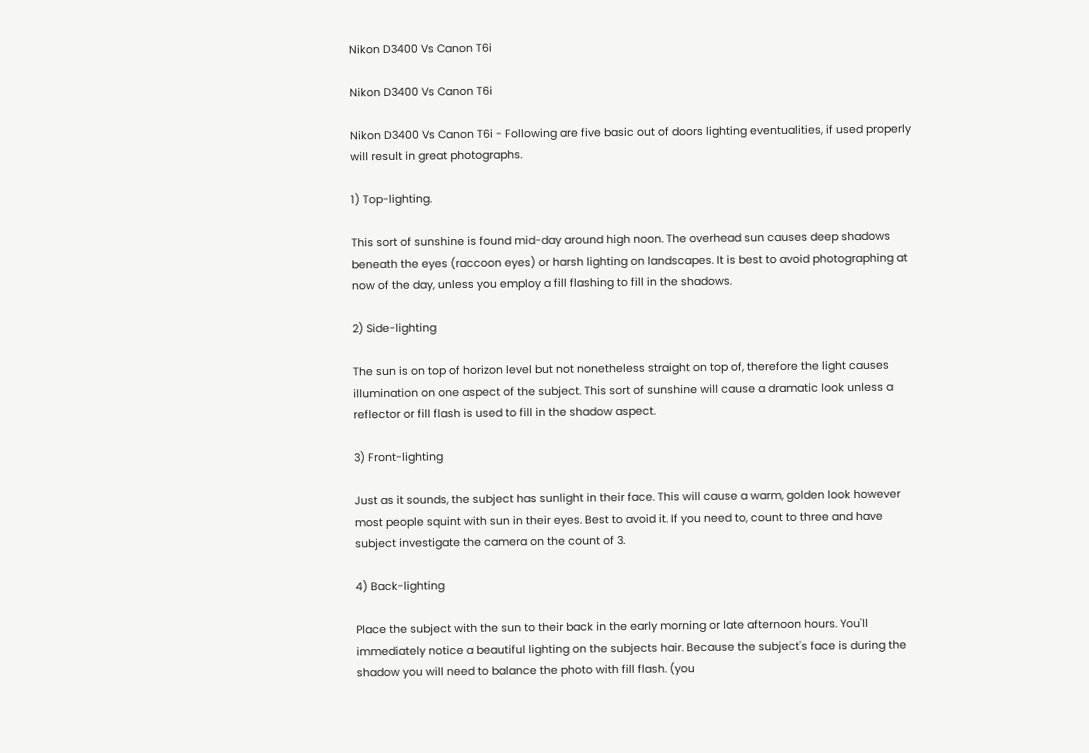Nikon D3400 Vs Canon T6i

Nikon D3400 Vs Canon T6i

Nikon D3400 Vs Canon T6i - Following are five basic out of doors lighting eventualities, if used properly will result in great photographs.

1) Top-lighting.

This sort of sunshine is found mid-day around high noon. The overhead sun causes deep shadows beneath the eyes (raccoon eyes) or harsh lighting on landscapes. It is best to avoid photographing at now of the day, unless you employ a fill flashing to fill in the shadows.

2) Side-lighting

The sun is on top of horizon level but not nonetheless straight on top of, therefore the light causes illumination on one aspect of the subject. This sort of sunshine will cause a dramatic look unless a reflector or fill flash is used to fill in the shadow aspect.

3) Front-lighting

Just as it sounds, the subject has sunlight in their face. This will cause a warm, golden look however most people squint with sun in their eyes. Best to avoid it. If you need to, count to three and have subject investigate the camera on the count of 3.

4) Back-lighting

Place the subject with the sun to their back in the early morning or late afternoon hours. You'll immediately notice a beautiful lighting on the subjects hair. Because the subject's face is during the shadow you will need to balance the photo with fill flash. (you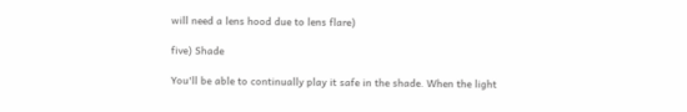will need a lens hood due to lens flare)

five) Shade

You'll be able to continually play it safe in the shade. When the light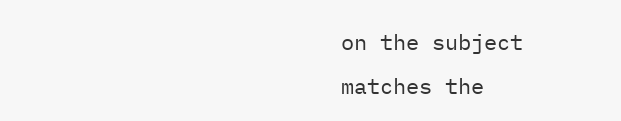on the subject matches the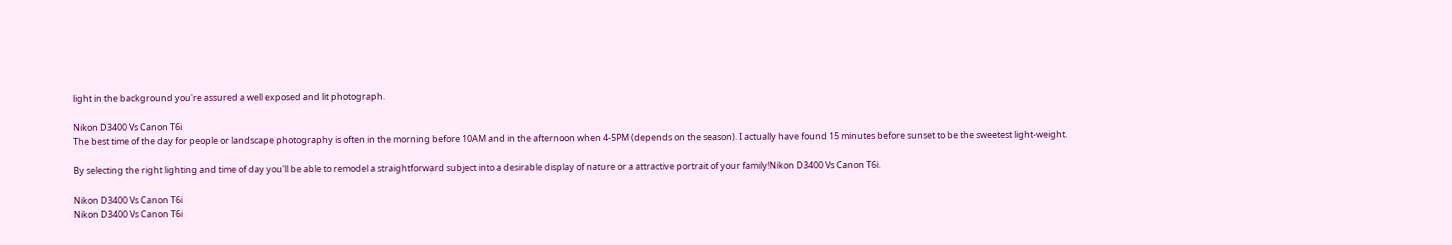light in the background you're assured a well exposed and lit photograph.

Nikon D3400 Vs Canon T6i
The best time of the day for people or landscape photography is often in the morning before 10AM and in the afternoon when 4-5PM (depends on the season). I actually have found 15 minutes before sunset to be the sweetest light-weight.

By selecting the right lighting and time of day you'll be able to remodel a straightforward subject into a desirable display of nature or a attractive portrait of your family!Nikon D3400 Vs Canon T6i.

Nikon D3400 Vs Canon T6i
Nikon D3400 Vs Canon T6i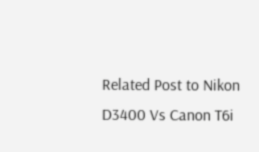Related Post to Nikon D3400 Vs Canon T6i